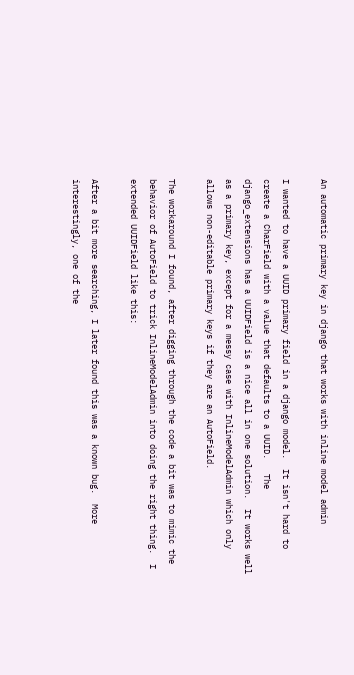An automatic primary key in django that works with inline model admin

I wanted to have a UUID primary field in a django model.  It isn't hard to create a CharField with a value that defaults to a UUID.   The django_extensions has a UUIDField is a nice all in one solution.  It works well as a primary key, except for a messy case with InlineModelAdmin which only allows non-editable primary keys if they are an AutoField.

The workaround I found, after digging through the code a bit was to mimic the behavior of AutoField to trick InlineModelAdmin into doing the right thing.  I extended UUIDField like this:

After a bit more searching, I later found this was a known bug.  More interestingly, one of the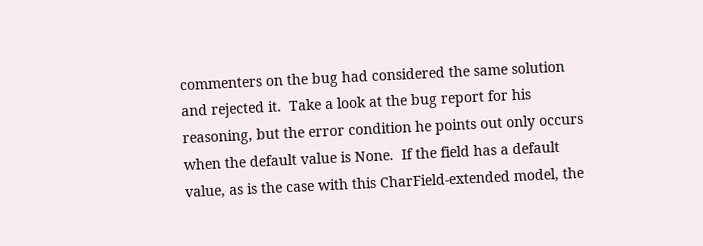commenters on the bug had considered the same solution and rejected it.  Take a look at the bug report for his reasoning, but the error condition he points out only occurs when the default value is None.  If the field has a default value, as is the case with this CharField-extended model, the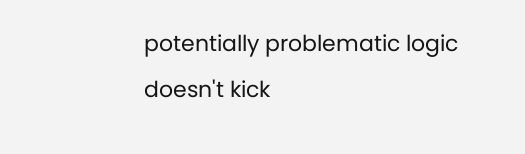potentially problematic logic doesn't kick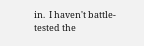in.  I haven't battle-tested the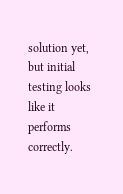solution yet, but initial testing looks like it performs correctly.